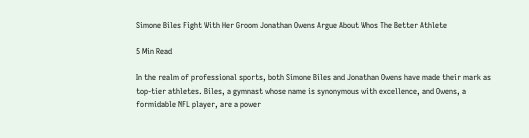Simone Biles Fight With Her Groom Jonathan Owens Argue About Whos The Better Athlete

5 Min Read

In the realm of professional sports, both Simone Biles and Jonathan Owens have made their mark as top-tier athletes. Biles, a gymnast whose name is synonymous with excellence, and Owens, a formidable NFL player, are a power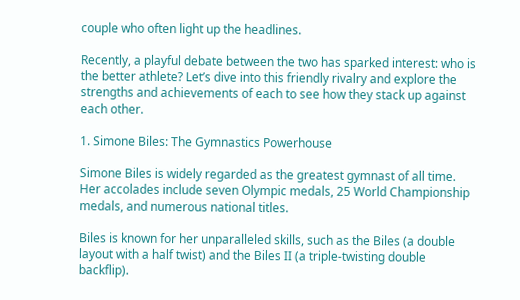couple who often light up the headlines.

Recently, a playful debate between the two has sparked interest: who is the better athlete? Let’s dive into this friendly rivalry and explore the strengths and achievements of each to see how they stack up against each other.

1. Simone Biles: The Gymnastics Powerhouse

Simone Biles is widely regarded as the greatest gymnast of all time. Her accolades include seven Olympic medals, 25 World Championship medals, and numerous national titles.

Biles is known for her unparalleled skills, such as the Biles (a double layout with a half twist) and the Biles II (a triple-twisting double backflip).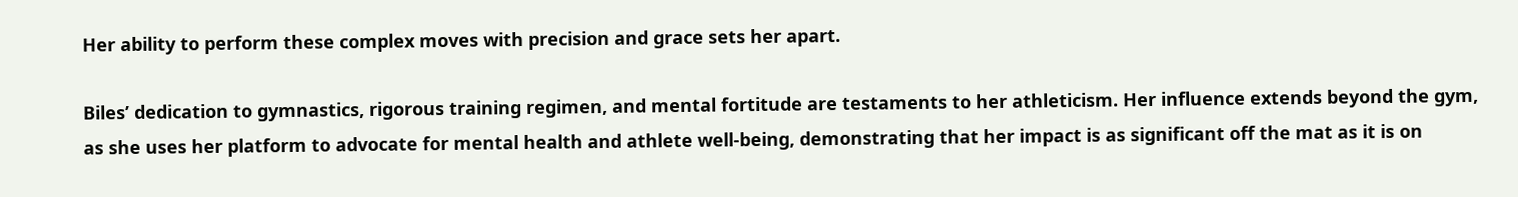Her ability to perform these complex moves with precision and grace sets her apart.

Biles’ dedication to gymnastics, rigorous training regimen, and mental fortitude are testaments to her athleticism. Her influence extends beyond the gym, as she uses her platform to advocate for mental health and athlete well-being, demonstrating that her impact is as significant off the mat as it is on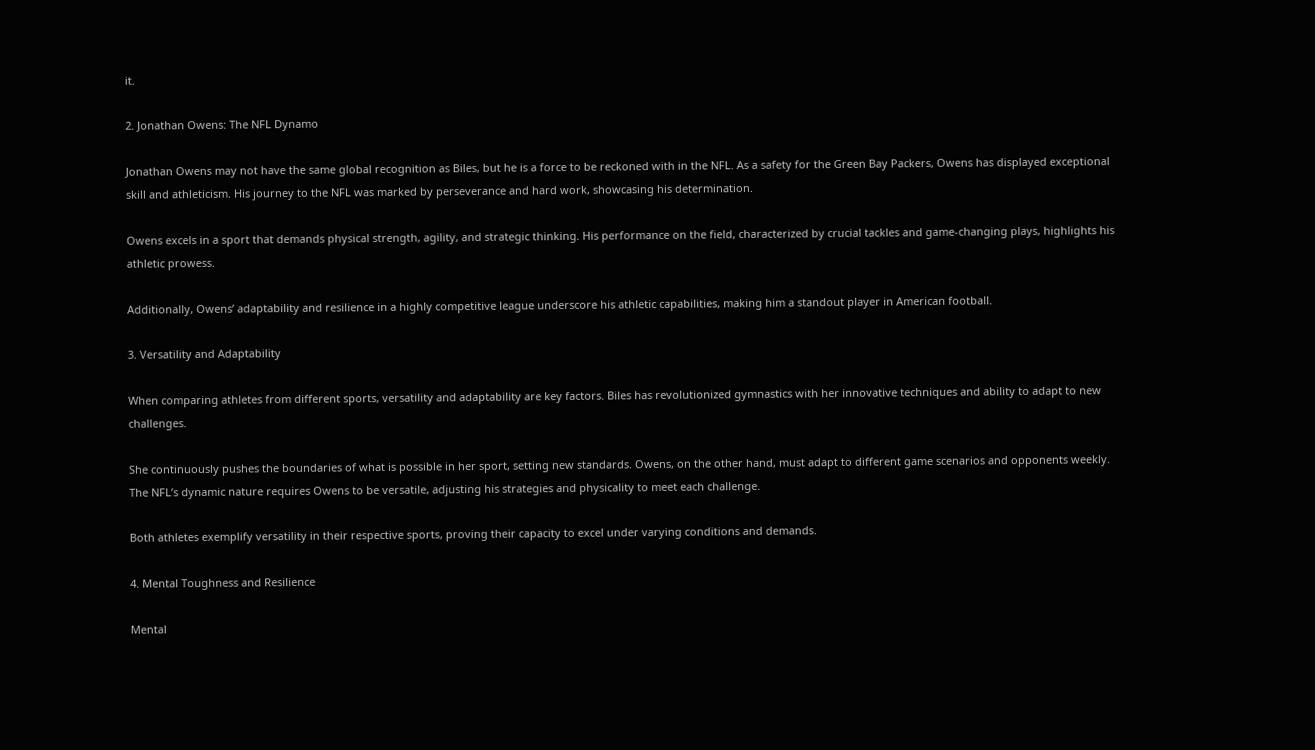it.

2. Jonathan Owens: The NFL Dynamo

Jonathan Owens may not have the same global recognition as Biles, but he is a force to be reckoned with in the NFL. As a safety for the Green Bay Packers, Owens has displayed exceptional skill and athleticism. His journey to the NFL was marked by perseverance and hard work, showcasing his determination.

Owens excels in a sport that demands physical strength, agility, and strategic thinking. His performance on the field, characterized by crucial tackles and game-changing plays, highlights his athletic prowess.

Additionally, Owens’ adaptability and resilience in a highly competitive league underscore his athletic capabilities, making him a standout player in American football.

3. Versatility and Adaptability

When comparing athletes from different sports, versatility and adaptability are key factors. Biles has revolutionized gymnastics with her innovative techniques and ability to adapt to new challenges.

She continuously pushes the boundaries of what is possible in her sport, setting new standards. Owens, on the other hand, must adapt to different game scenarios and opponents weekly. The NFL’s dynamic nature requires Owens to be versatile, adjusting his strategies and physicality to meet each challenge.

Both athletes exemplify versatility in their respective sports, proving their capacity to excel under varying conditions and demands.

4. Mental Toughness and Resilience

Mental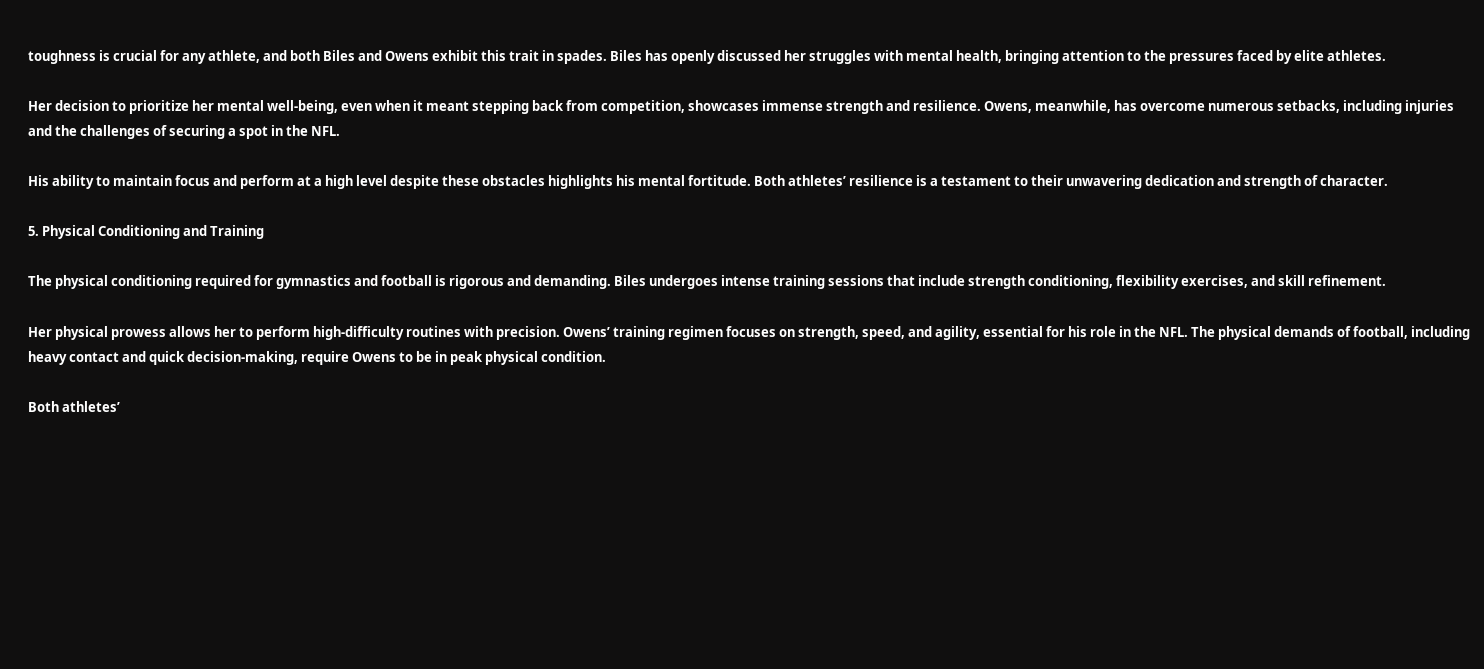toughness is crucial for any athlete, and both Biles and Owens exhibit this trait in spades. Biles has openly discussed her struggles with mental health, bringing attention to the pressures faced by elite athletes.

Her decision to prioritize her mental well-being, even when it meant stepping back from competition, showcases immense strength and resilience. Owens, meanwhile, has overcome numerous setbacks, including injuries and the challenges of securing a spot in the NFL.

His ability to maintain focus and perform at a high level despite these obstacles highlights his mental fortitude. Both athletes’ resilience is a testament to their unwavering dedication and strength of character.

5. Physical Conditioning and Training

The physical conditioning required for gymnastics and football is rigorous and demanding. Biles undergoes intense training sessions that include strength conditioning, flexibility exercises, and skill refinement.

Her physical prowess allows her to perform high-difficulty routines with precision. Owens’ training regimen focuses on strength, speed, and agility, essential for his role in the NFL. The physical demands of football, including heavy contact and quick decision-making, require Owens to be in peak physical condition.

Both athletes’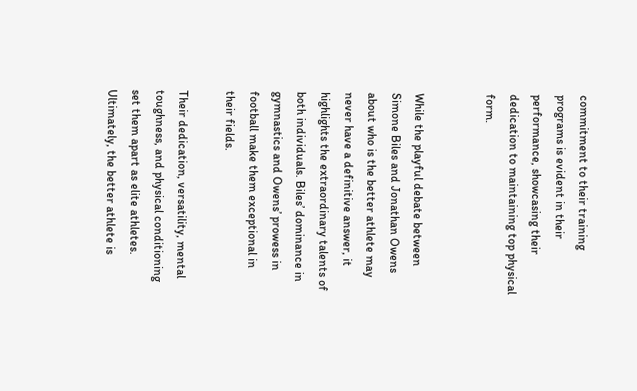commitment to their training programs is evident in their performance, showcasing their dedication to maintaining top physical form.


While the playful debate between Simone Biles and Jonathan Owens about who is the better athlete may never have a definitive answer, it highlights the extraordinary talents of both individuals. Biles’ dominance in gymnastics and Owens’ prowess in football make them exceptional in their fields.

Their dedication, versatility, mental toughness, and physical conditioning set them apart as elite athletes. Ultimately, the better athlete is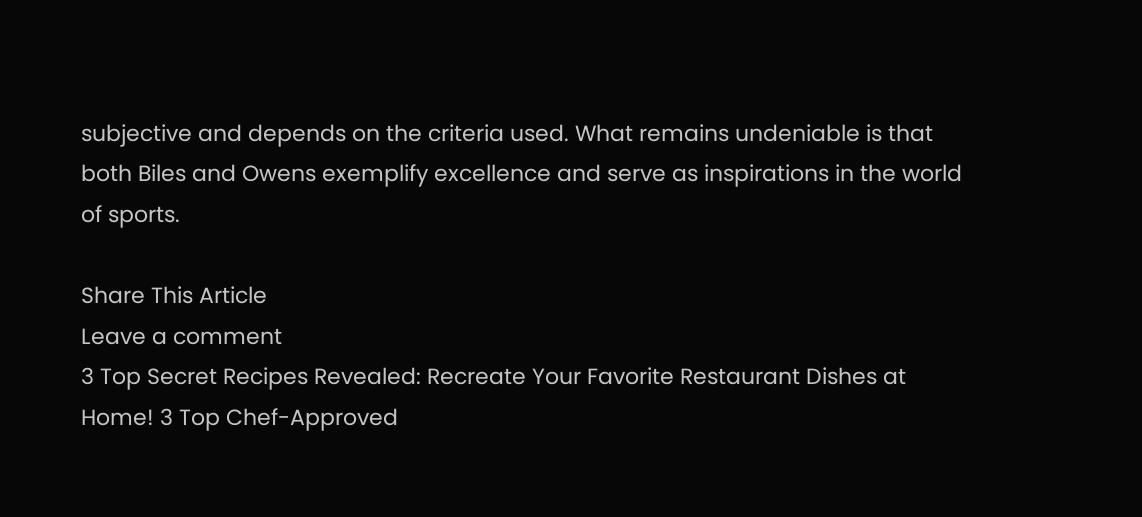subjective and depends on the criteria used. What remains undeniable is that both Biles and Owens exemplify excellence and serve as inspirations in the world of sports.

Share This Article
Leave a comment
3 Top Secret Recipes Revealed: Recreate Your Favorite Restaurant Dishes at Home! 3 Top Chef-Approved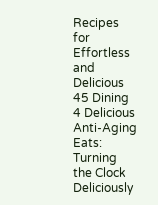Recipes for Effortless and Delicious 45 Dining 4 Delicious Anti-Aging Eats: Turning the Clock Deliciously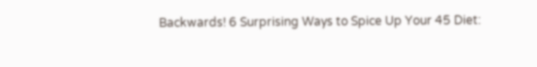Backwards! 6 Surprising Ways to Spice Up Your 45 Diet: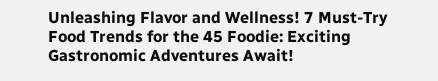Unleashing Flavor and Wellness! 7 Must-Try Food Trends for the 45 Foodie: Exciting Gastronomic Adventures Await!